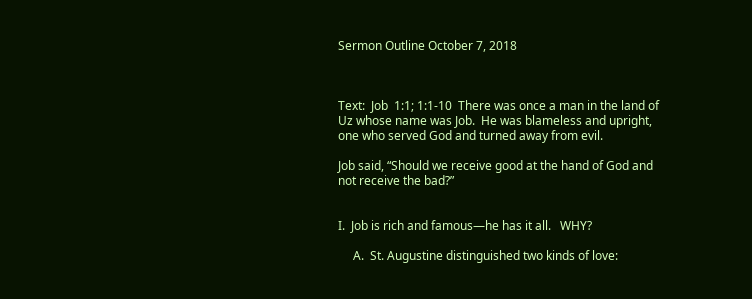Sermon Outline October 7, 2018



Text:  Job  1:1; 1:1-10  There was once a man in the land of Uz whose name was Job.  He was blameless and upright, one who served God and turned away from evil.

Job said, “Should we receive good at the hand of God and not receive the bad?”


I.  Job is rich and famous—he has it all.   WHY?

     A.  St. Augustine distinguished two kinds of love: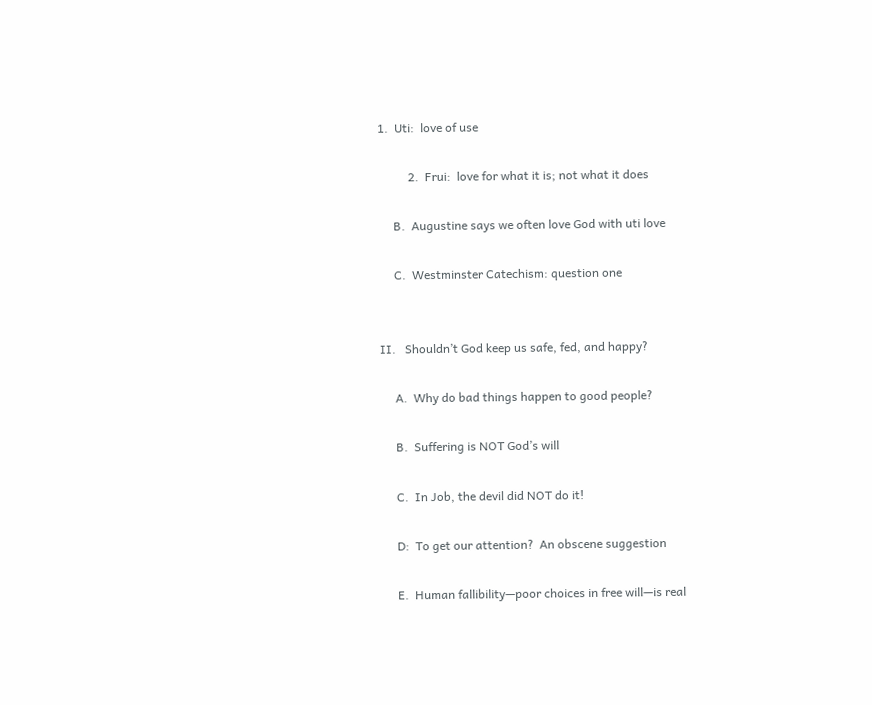1.  Uti:  love of use

          2.  Frui:  love for what it is; not what it does

     B.  Augustine says we often love God with uti love

     C.  Westminster Catechism: question one


II.   Shouldn’t God keep us safe, fed, and happy?

     A.  Why do bad things happen to good people?

     B.  Suffering is NOT God’s will

     C.  In Job, the devil did NOT do it!

     D:  To get our attention?  An obscene suggestion

     E.  Human fallibility—poor choices in free will—is real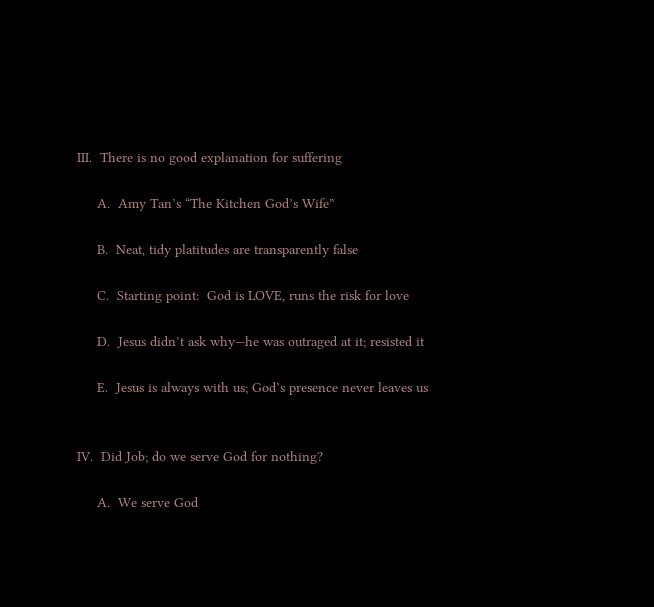III.  There is no good explanation for suffering

     A.  Amy Tan’s “The Kitchen God’s Wife”

     B.  Neat, tidy platitudes are transparently false

     C.  Starting point:  God is LOVE, runs the risk for love

     D.  Jesus didn’t ask why—he was outraged at it; resisted it

     E.  Jesus is always with us; God’s presence never leaves us


IV.  Did Job; do we serve God for nothing?

     A.  We serve God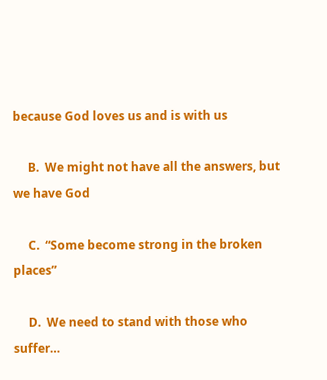because God loves us and is with us

     B.  We might not have all the answers, but we have God

     C.  “Some become strong in the broken places”

     D.  We need to stand with those who suffer…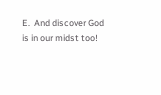E.  And discover God is in our midst too!